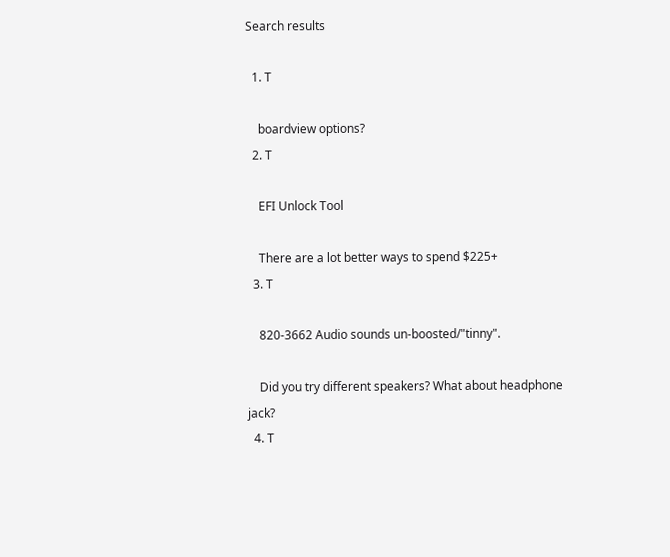Search results

  1. T

    boardview options?
  2. T

    EFI Unlock Tool

    There are a lot better ways to spend $225+
  3. T

    820-3662 Audio sounds un-boosted/"tinny".

    Did you try different speakers? What about headphone jack?
  4. T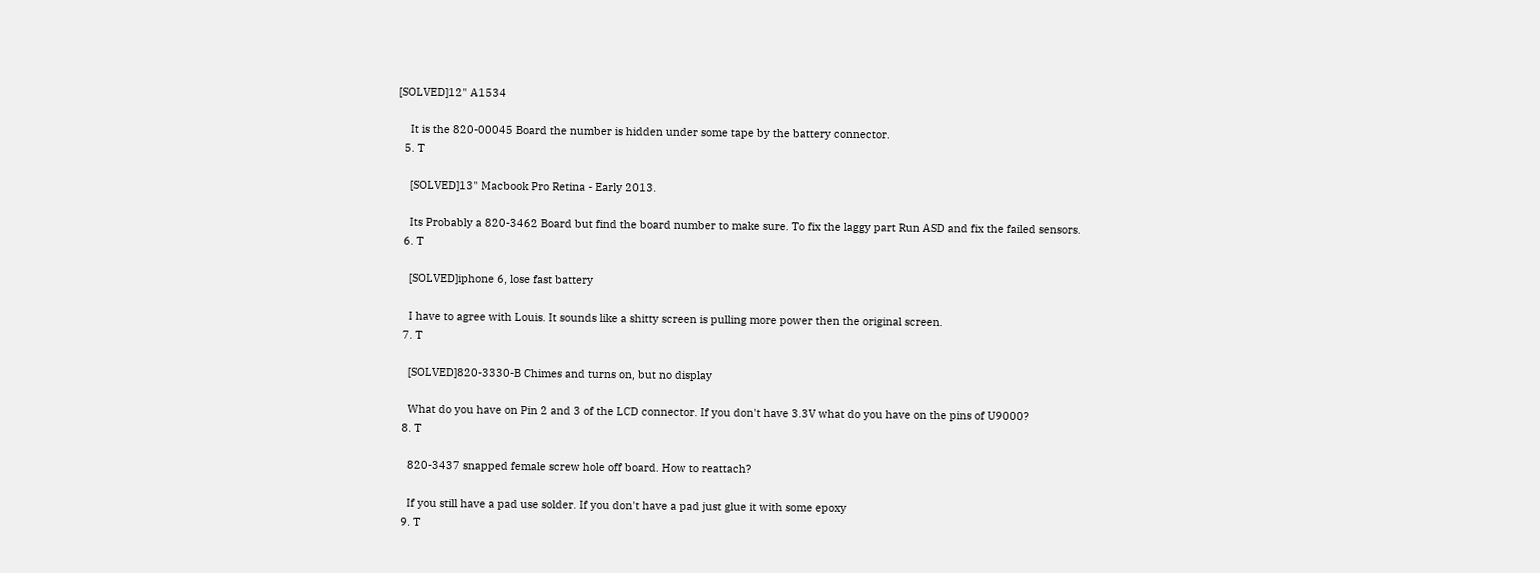[SOLVED]12" A1534

    It is the 820-00045 Board the number is hidden under some tape by the battery connector.
  5. T

    [SOLVED]13" Macbook Pro Retina - Early 2013.

    Its Probably a 820-3462 Board but find the board number to make sure. To fix the laggy part Run ASD and fix the failed sensors.
  6. T

    [SOLVED]iphone 6, lose fast battery

    I have to agree with Louis. It sounds like a shitty screen is pulling more power then the original screen.
  7. T

    [SOLVED]820-3330-B Chimes and turns on, but no display

    What do you have on Pin 2 and 3 of the LCD connector. If you don't have 3.3V what do you have on the pins of U9000?
  8. T

    820-3437 snapped female screw hole off board. How to reattach?

    If you still have a pad use solder. If you don't have a pad just glue it with some epoxy
  9. T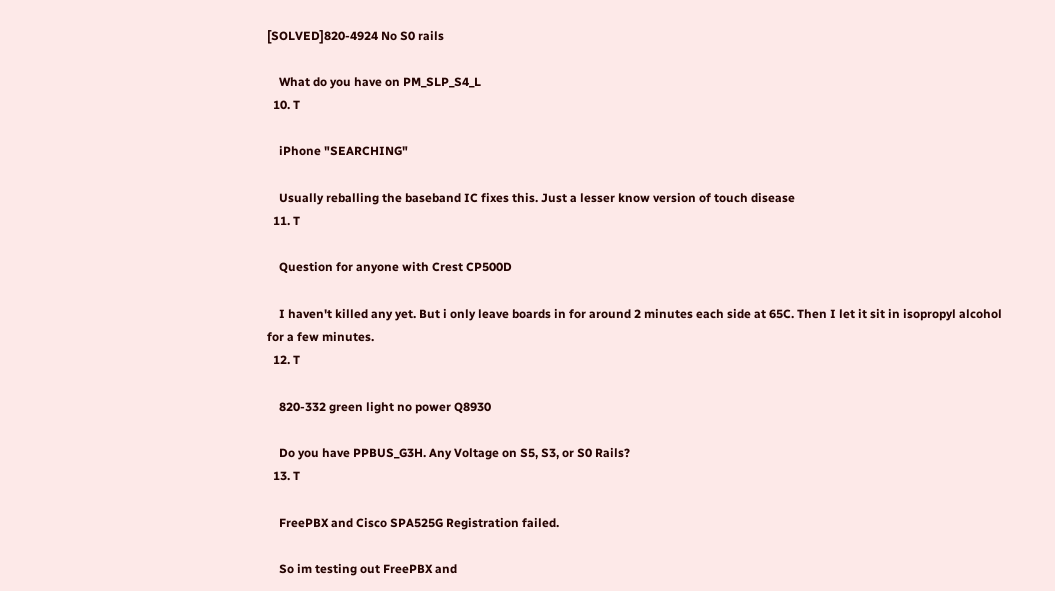[SOLVED]820-4924 No S0 rails

    What do you have on PM_SLP_S4_L
  10. T

    iPhone "SEARCHING"

    Usually reballing the baseband IC fixes this. Just a lesser know version of touch disease
  11. T

    Question for anyone with Crest CP500D

    I haven't killed any yet. But i only leave boards in for around 2 minutes each side at 65C. Then I let it sit in isopropyl alcohol for a few minutes.
  12. T

    820-332 green light no power Q8930

    Do you have PPBUS_G3H. Any Voltage on S5, S3, or S0 Rails?
  13. T

    FreePBX and Cisco SPA525G Registration failed.

    So im testing out FreePBX and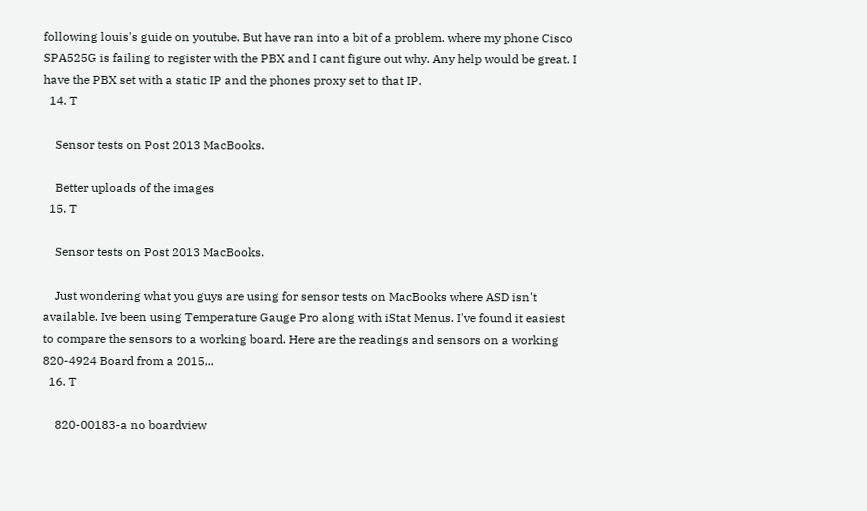following louis's guide on youtube. But have ran into a bit of a problem. where my phone Cisco SPA525G is failing to register with the PBX and I cant figure out why. Any help would be great. I have the PBX set with a static IP and the phones proxy set to that IP.
  14. T

    Sensor tests on Post 2013 MacBooks.

    Better uploads of the images
  15. T

    Sensor tests on Post 2013 MacBooks.

    Just wondering what you guys are using for sensor tests on MacBooks where ASD isn't available. Ive been using Temperature Gauge Pro along with iStat Menus. I've found it easiest to compare the sensors to a working board. Here are the readings and sensors on a working 820-4924 Board from a 2015...
  16. T

    820-00183-a no boardview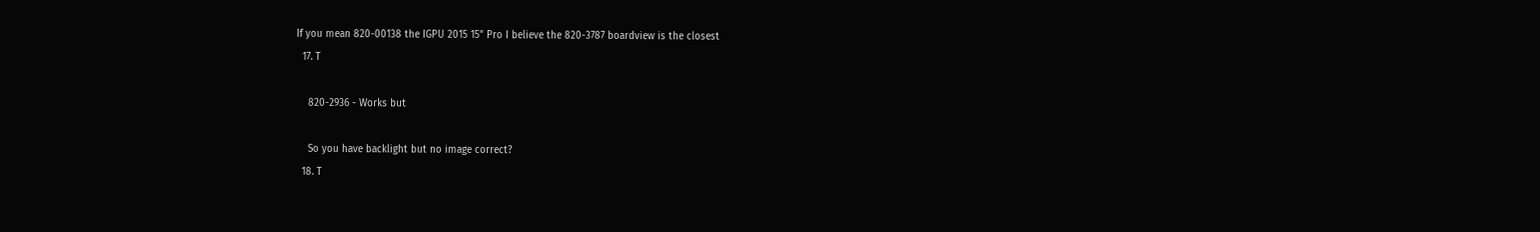If you mean 820-00138 the IGPU 2015 15" Pro I believe the 820-3787 boardview is the closest
  17. T

    820-2936 - Works but

    So you have backlight but no image correct?
  18. T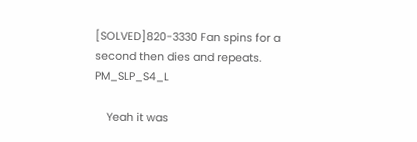[SOLVED]820-3330 Fan spins for a second then dies and repeats. PM_SLP_S4_L

    Yeah it was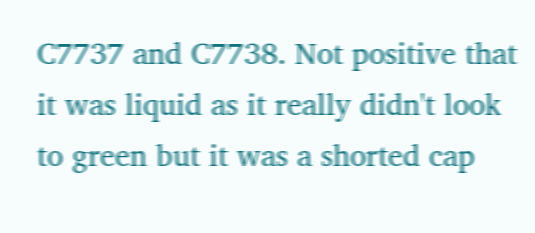C7737 and C7738. Not positive that it was liquid as it really didn't look to green but it was a shorted cap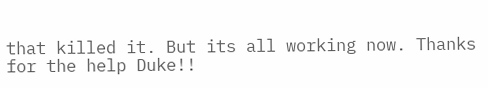that killed it. But its all working now. Thanks for the help Duke!!